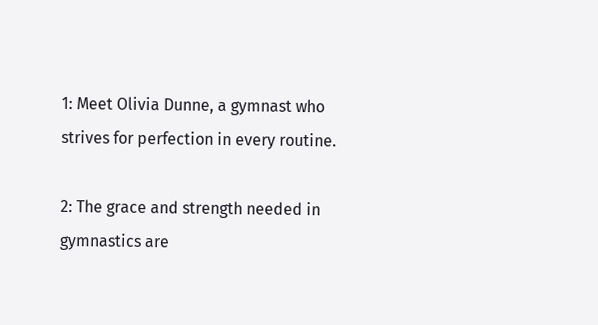1: Meet Olivia Dunne, a gymnast who strives for perfection in every routine.

2: The grace and strength needed in gymnastics are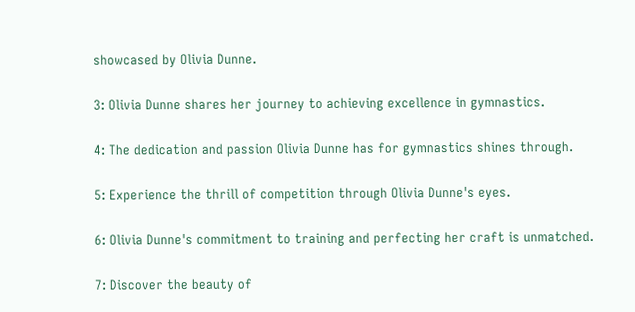showcased by Olivia Dunne.

3: Olivia Dunne shares her journey to achieving excellence in gymnastics.

4: The dedication and passion Olivia Dunne has for gymnastics shines through.

5: Experience the thrill of competition through Olivia Dunne's eyes.

6: Olivia Dunne's commitment to training and perfecting her craft is unmatched.

7: Discover the beauty of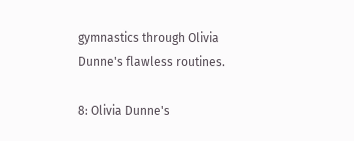gymnastics through Olivia Dunne's flawless routines.

8: Olivia Dunne's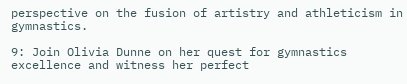perspective on the fusion of artistry and athleticism in gymnastics.

9: Join Olivia Dunne on her quest for gymnastics excellence and witness her perfect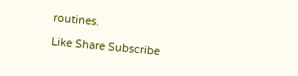routines.

Like Share Subscribe